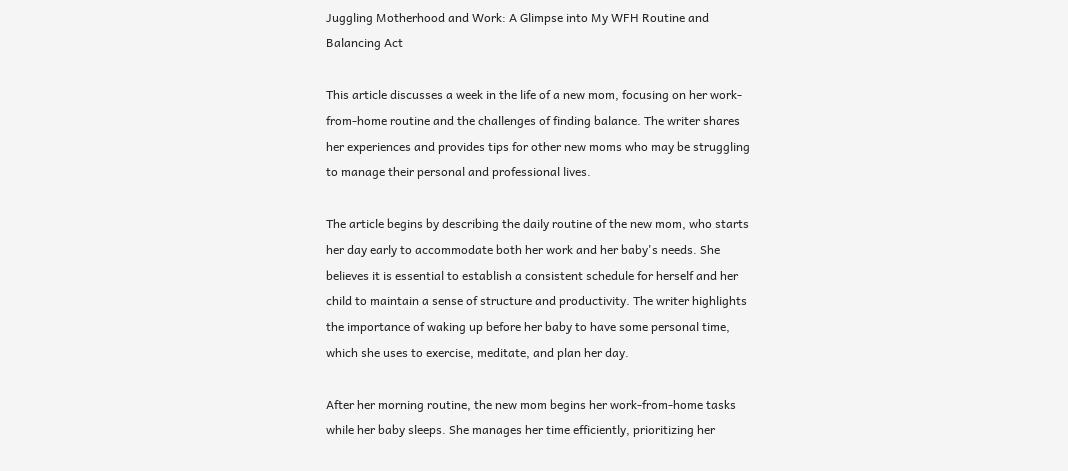Juggling Motherhood and Work: A Glimpse into My WFH Routine and Balancing Act

This article discusses a week in the life of a new mom, focusing on her work-from-home routine and the challenges of finding balance. The writer shares her experiences and provides tips for other new moms who may be struggling to manage their personal and professional lives.

The article begins by describing the daily routine of the new mom, who starts her day early to accommodate both her work and her baby's needs. She believes it is essential to establish a consistent schedule for herself and her child to maintain a sense of structure and productivity. The writer highlights the importance of waking up before her baby to have some personal time, which she uses to exercise, meditate, and plan her day.

After her morning routine, the new mom begins her work-from-home tasks while her baby sleeps. She manages her time efficiently, prioritizing her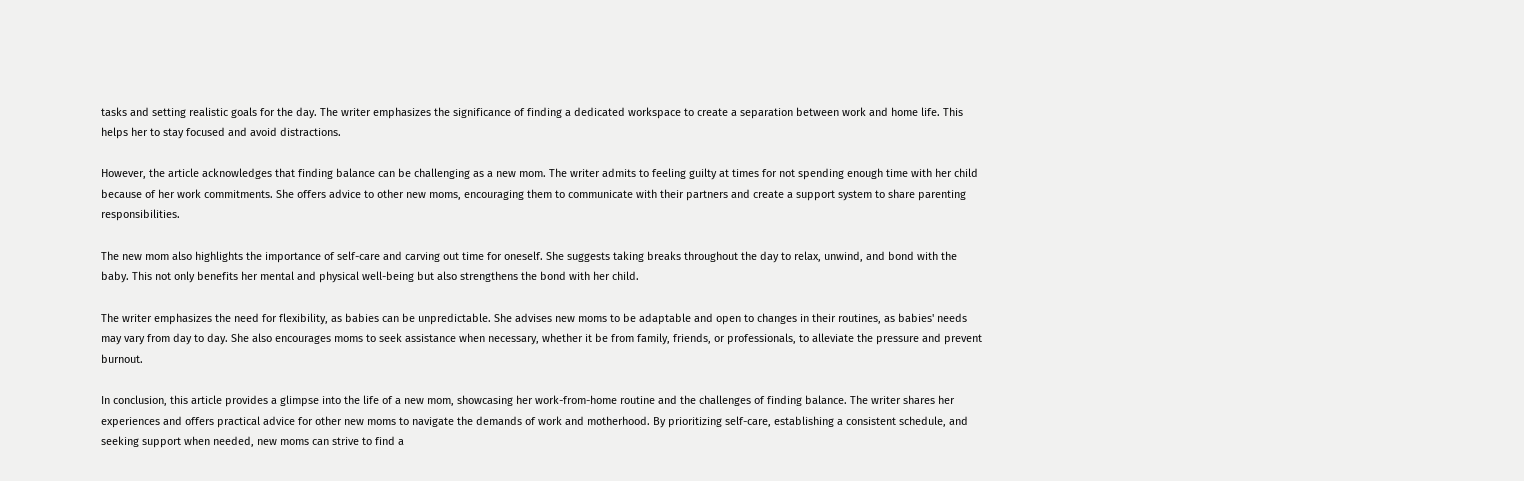tasks and setting realistic goals for the day. The writer emphasizes the significance of finding a dedicated workspace to create a separation between work and home life. This helps her to stay focused and avoid distractions.

However, the article acknowledges that finding balance can be challenging as a new mom. The writer admits to feeling guilty at times for not spending enough time with her child because of her work commitments. She offers advice to other new moms, encouraging them to communicate with their partners and create a support system to share parenting responsibilities.

The new mom also highlights the importance of self-care and carving out time for oneself. She suggests taking breaks throughout the day to relax, unwind, and bond with the baby. This not only benefits her mental and physical well-being but also strengthens the bond with her child.

The writer emphasizes the need for flexibility, as babies can be unpredictable. She advises new moms to be adaptable and open to changes in their routines, as babies' needs may vary from day to day. She also encourages moms to seek assistance when necessary, whether it be from family, friends, or professionals, to alleviate the pressure and prevent burnout.

In conclusion, this article provides a glimpse into the life of a new mom, showcasing her work-from-home routine and the challenges of finding balance. The writer shares her experiences and offers practical advice for other new moms to navigate the demands of work and motherhood. By prioritizing self-care, establishing a consistent schedule, and seeking support when needed, new moms can strive to find a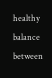healthy balance between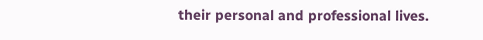their personal and professional lives.